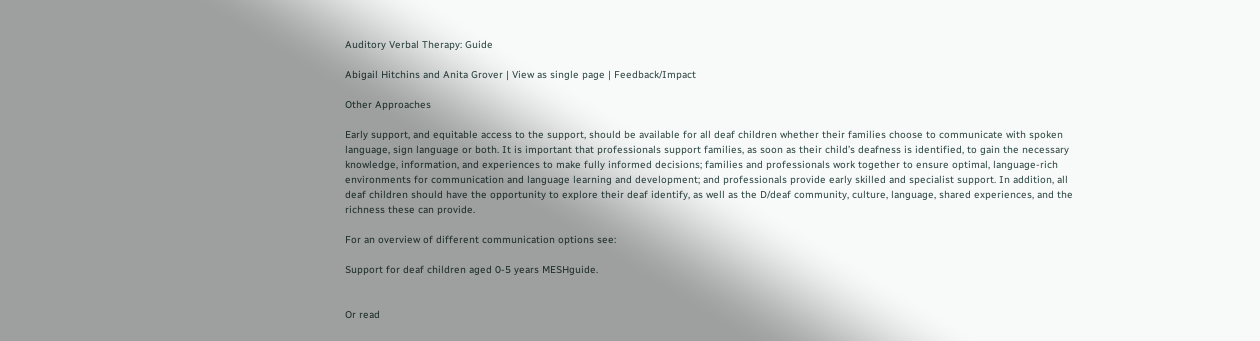Auditory Verbal Therapy: Guide

Abigail Hitchins and Anita Grover | View as single page | Feedback/Impact

Other Approaches

Early support, and equitable access to the support, should be available for all deaf children whether their families choose to communicate with spoken language, sign language or both. It is important that professionals support families, as soon as their child’s deafness is identified, to gain the necessary knowledge, information, and experiences to make fully informed decisions; families and professionals work together to ensure optimal, language-rich environments for communication and language learning and development; and professionals provide early skilled and specialist support. In addition, all deaf children should have the opportunity to explore their deaf identify, as well as the D/deaf community, culture, language, shared experiences, and the richness these can provide.

For an overview of different communication options see:

Support for deaf children aged 0-5 years MESHguide.


Or read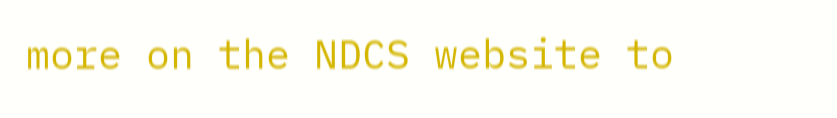more on the NDCS website to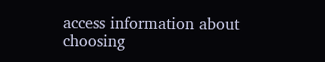access information about choosing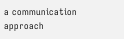a communication approach